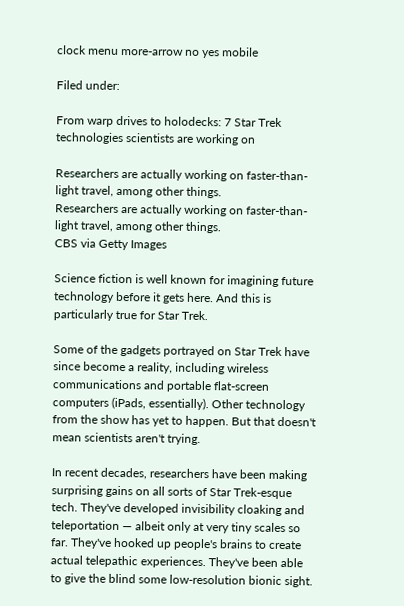clock menu more-arrow no yes mobile

Filed under:

From warp drives to holodecks: 7 Star Trek technologies scientists are working on

Researchers are actually working on faster-than-light travel, among other things.
Researchers are actually working on faster-than-light travel, among other things.
CBS via Getty Images

Science fiction is well known for imagining future technology before it gets here. And this is particularly true for Star Trek.

Some of the gadgets portrayed on Star Trek have since become a reality, including wireless communications and portable flat-screen computers (iPads, essentially). Other technology from the show has yet to happen. But that doesn't mean scientists aren't trying.

In recent decades, researchers have been making surprising gains on all sorts of Star Trek-esque tech. They've developed invisibility cloaking and teleportation — albeit only at very tiny scales so far. They've hooked up people's brains to create actual telepathic experiences. They've been able to give the blind some low-resolution bionic sight.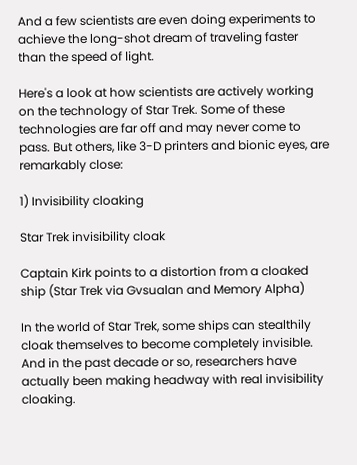And a few scientists are even doing experiments to achieve the long-shot dream of traveling faster than the speed of light.

Here's a look at how scientists are actively working on the technology of Star Trek. Some of these technologies are far off and may never come to pass. But others, like 3-D printers and bionic eyes, are remarkably close:

1) Invisibility cloaking

Star Trek invisibility cloak

Captain Kirk points to a distortion from a cloaked ship (Star Trek via Gvsualan and Memory Alpha)

In the world of Star Trek, some ships can stealthily cloak themselves to become completely invisible. And in the past decade or so, researchers have actually been making headway with real invisibility cloaking.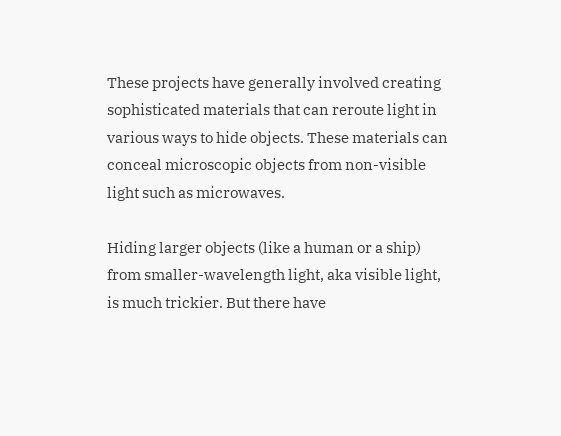These projects have generally involved creating sophisticated materials that can reroute light in various ways to hide objects. These materials can conceal microscopic objects from non-visible light such as microwaves.

Hiding larger objects (like a human or a ship) from smaller-wavelength light, aka visible light, is much trickier. But there have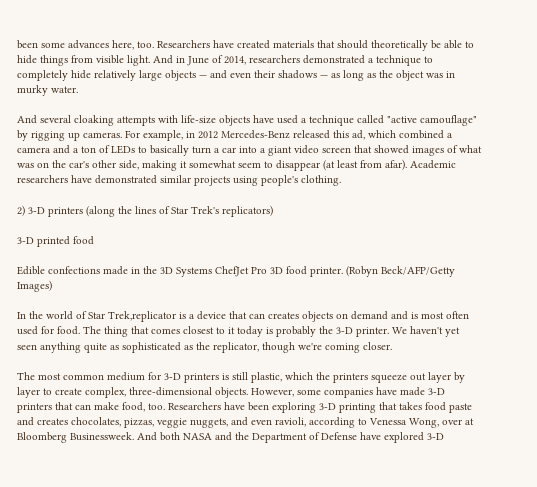been some advances here, too. Researchers have created materials that should theoretically be able to hide things from visible light. And in June of 2014, researchers demonstrated a technique to completely hide relatively large objects — and even their shadows — as long as the object was in murky water.

And several cloaking attempts with life-size objects have used a technique called "active camouflage" by rigging up cameras. For example, in 2012 Mercedes-Benz released this ad, which combined a camera and a ton of LEDs to basically turn a car into a giant video screen that showed images of what was on the car's other side, making it somewhat seem to disappear (at least from afar). Academic researchers have demonstrated similar projects using people's clothing.

2) 3-D printers (along the lines of Star Trek's replicators)

3-D printed food

Edible confections made in the 3D Systems ChefJet Pro 3D food printer. (Robyn Beck/AFP/Getty Images)

In the world of Star Trek,replicator is a device that can creates objects on demand and is most often used for food. The thing that comes closest to it today is probably the 3-D printer. We haven't yet seen anything quite as sophisticated as the replicator, though we're coming closer.

The most common medium for 3-D printers is still plastic, which the printers squeeze out layer by layer to create complex, three-dimensional objects. However, some companies have made 3-D printers that can make food, too. Researchers have been exploring 3-D printing that takes food paste and creates chocolates, pizzas, veggie nuggets, and even ravioli, according to Venessa Wong, over at Bloomberg Businessweek. And both NASA and the Department of Defense have explored 3-D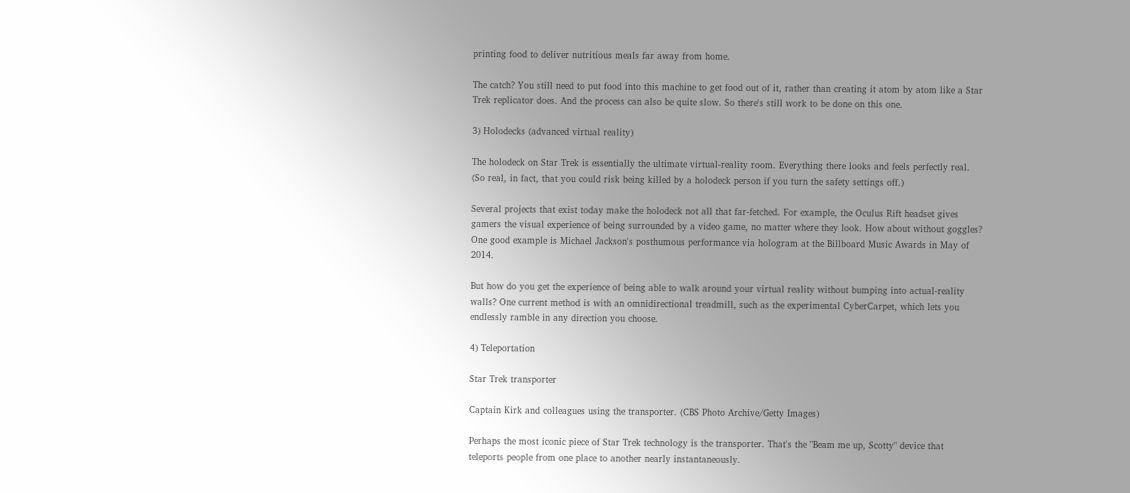printing food to deliver nutritious meals far away from home.

The catch? You still need to put food into this machine to get food out of it, rather than creating it atom by atom like a Star Trek replicator does. And the process can also be quite slow. So there's still work to be done on this one.

3) Holodecks (advanced virtual reality)

The holodeck on Star Trek is essentially the ultimate virtual-reality room. Everything there looks and feels perfectly real. (So real, in fact, that you could risk being killed by a holodeck person if you turn the safety settings off.)

Several projects that exist today make the holodeck not all that far-fetched. For example, the Oculus Rift headset gives gamers the visual experience of being surrounded by a video game, no matter where they look. How about without goggles? One good example is Michael Jackson's posthumous performance via hologram at the Billboard Music Awards in May of 2014.

But how do you get the experience of being able to walk around your virtual reality without bumping into actual-reality walls? One current method is with an omnidirectional treadmill, such as the experimental CyberCarpet, which lets you endlessly ramble in any direction you choose.

4) Teleportation

Star Trek transporter

Captain Kirk and colleagues using the transporter. (CBS Photo Archive/Getty Images)

Perhaps the most iconic piece of Star Trek technology is the transporter. That's the "Beam me up, Scotty" device that teleports people from one place to another nearly instantaneously.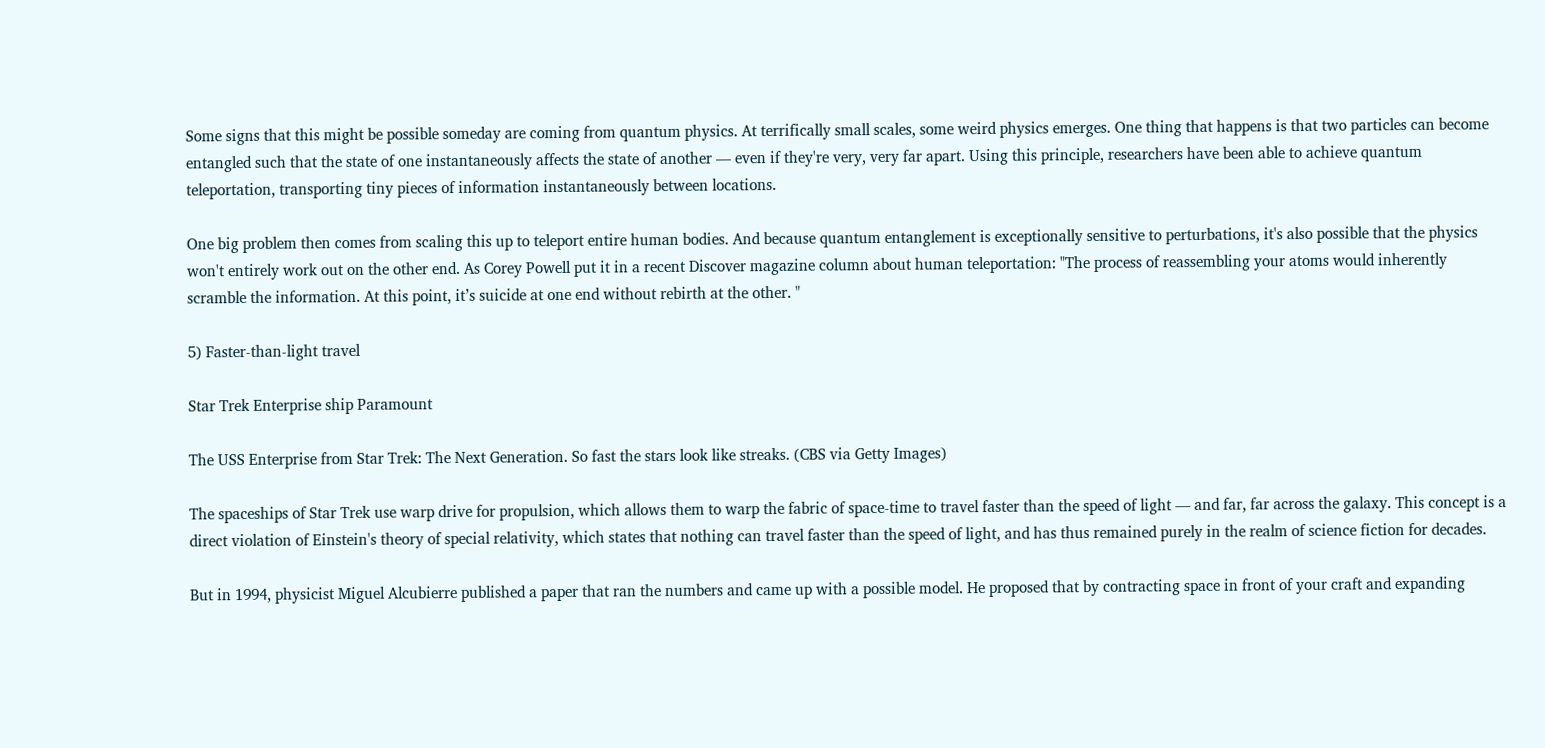Some signs that this might be possible someday are coming from quantum physics. At terrifically small scales, some weird physics emerges. One thing that happens is that two particles can become entangled such that the state of one instantaneously affects the state of another — even if they're very, very far apart. Using this principle, researchers have been able to achieve quantum teleportation, transporting tiny pieces of information instantaneously between locations.

One big problem then comes from scaling this up to teleport entire human bodies. And because quantum entanglement is exceptionally sensitive to perturbations, it's also possible that the physics won't entirely work out on the other end. As Corey Powell put it in a recent Discover magazine column about human teleportation: "The process of reassembling your atoms would inherently scramble the information. At this point, it’s suicide at one end without rebirth at the other. "

5) Faster-than-light travel

Star Trek Enterprise ship Paramount

The USS Enterprise from Star Trek: The Next Generation. So fast the stars look like streaks. (CBS via Getty Images)

The spaceships of Star Trek use warp drive for propulsion, which allows them to warp the fabric of space-time to travel faster than the speed of light — and far, far across the galaxy. This concept is a direct violation of Einstein's theory of special relativity, which states that nothing can travel faster than the speed of light, and has thus remained purely in the realm of science fiction for decades.

But in 1994, physicist Miguel Alcubierre published a paper that ran the numbers and came up with a possible model. He proposed that by contracting space in front of your craft and expanding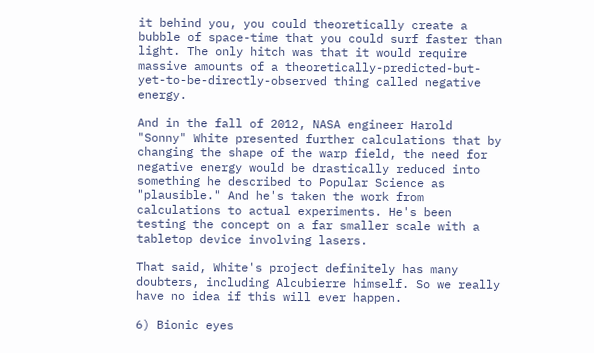it behind you, you could theoretically create a bubble of space-time that you could surf faster than light. The only hitch was that it would require massive amounts of a theoretically-predicted-but-yet-to-be-directly-observed thing called negative energy.

And in the fall of 2012, NASA engineer Harold "Sonny" White presented further calculations that by changing the shape of the warp field, the need for negative energy would be drastically reduced into something he described to Popular Science as "plausible." And he's taken the work from calculations to actual experiments. He's been testing the concept on a far smaller scale with a tabletop device involving lasers.

That said, White's project definitely has many doubters, including Alcubierre himself. So we really have no idea if this will ever happen.

6) Bionic eyes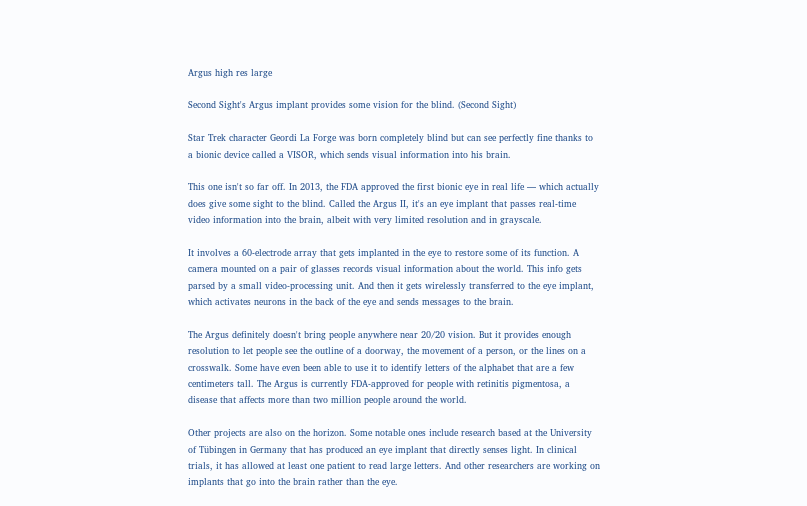Argus high res large

Second Sight's Argus implant provides some vision for the blind. (Second Sight)

Star Trek character Geordi La Forge was born completely blind but can see perfectly fine thanks to a bionic device called a VISOR, which sends visual information into his brain.

This one isn't so far off. In 2013, the FDA approved the first bionic eye in real life — which actually does give some sight to the blind. Called the Argus II, it's an eye implant that passes real-time video information into the brain, albeit with very limited resolution and in grayscale.

It involves a 60-electrode array that gets implanted in the eye to restore some of its function. A camera mounted on a pair of glasses records visual information about the world. This info gets parsed by a small video-processing unit. And then it gets wirelessly transferred to the eye implant, which activates neurons in the back of the eye and sends messages to the brain.

The Argus definitely doesn't bring people anywhere near 20/20 vision. But it provides enough resolution to let people see the outline of a doorway, the movement of a person, or the lines on a crosswalk. Some have even been able to use it to identify letters of the alphabet that are a few centimeters tall. The Argus is currently FDA-approved for people with retinitis pigmentosa, a disease that affects more than two million people around the world.

Other projects are also on the horizon. Some notable ones include research based at the University of Tübingen in Germany that has produced an eye implant that directly senses light. In clinical trials, it has allowed at least one patient to read large letters. And other researchers are working on implants that go into the brain rather than the eye.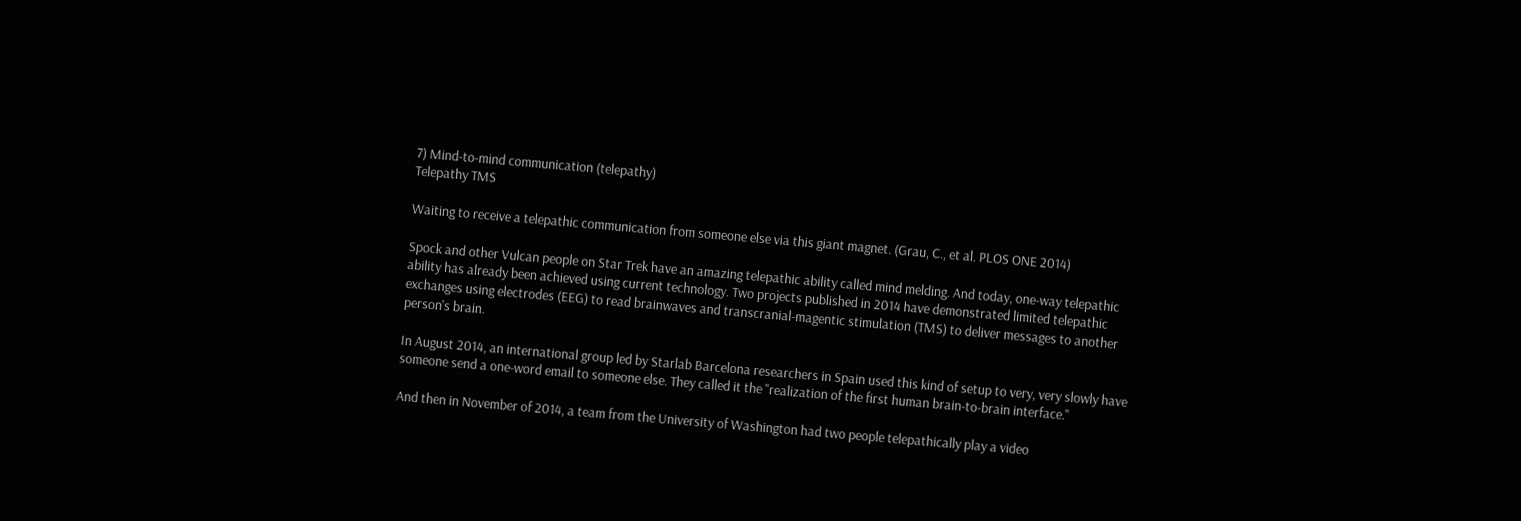7) Mind-to-mind communication (telepathy)
Telepathy TMS

Waiting to receive a telepathic communication from someone else via this giant magnet. (Grau, C., et al. PLOS ONE 2014)

Spock and other Vulcan people on Star Trek have an amazing telepathic ability called mind melding. And today, one-way telepathic ability has already been achieved using current technology. Two projects published in 2014 have demonstrated limited telepathic exchanges using electrodes (EEG) to read brainwaves and transcranial-magentic stimulation (TMS) to deliver messages to another person's brain.

In August 2014, an international group led by Starlab Barcelona researchers in Spain used this kind of setup to very, very slowly have someone send a one-word email to someone else. They called it the "realization of the first human brain-to-brain interface."

And then in November of 2014, a team from the University of Washington had two people telepathically play a video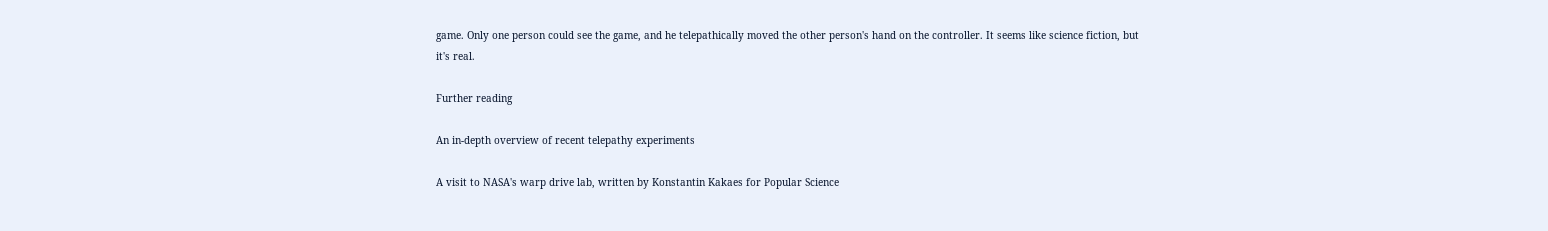game. Only one person could see the game, and he telepathically moved the other person's hand on the controller. It seems like science fiction, but it's real.

Further reading

An in-depth overview of recent telepathy experiments

A visit to NASA's warp drive lab, written by Konstantin Kakaes for Popular Science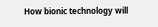How bionic technology will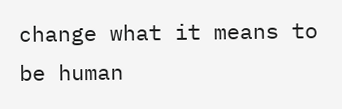change what it means to be human